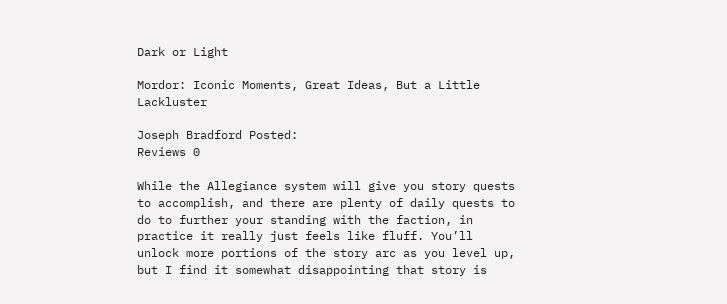Dark or Light

Mordor: Iconic Moments, Great Ideas, But a Little Lackluster

Joseph Bradford Posted:
Reviews 0

While the Allegiance system will give you story quests to accomplish, and there are plenty of daily quests to do to further your standing with the faction, in practice it really just feels like fluff. You’ll unlock more portions of the story arc as you level up, but I find it somewhat disappointing that story is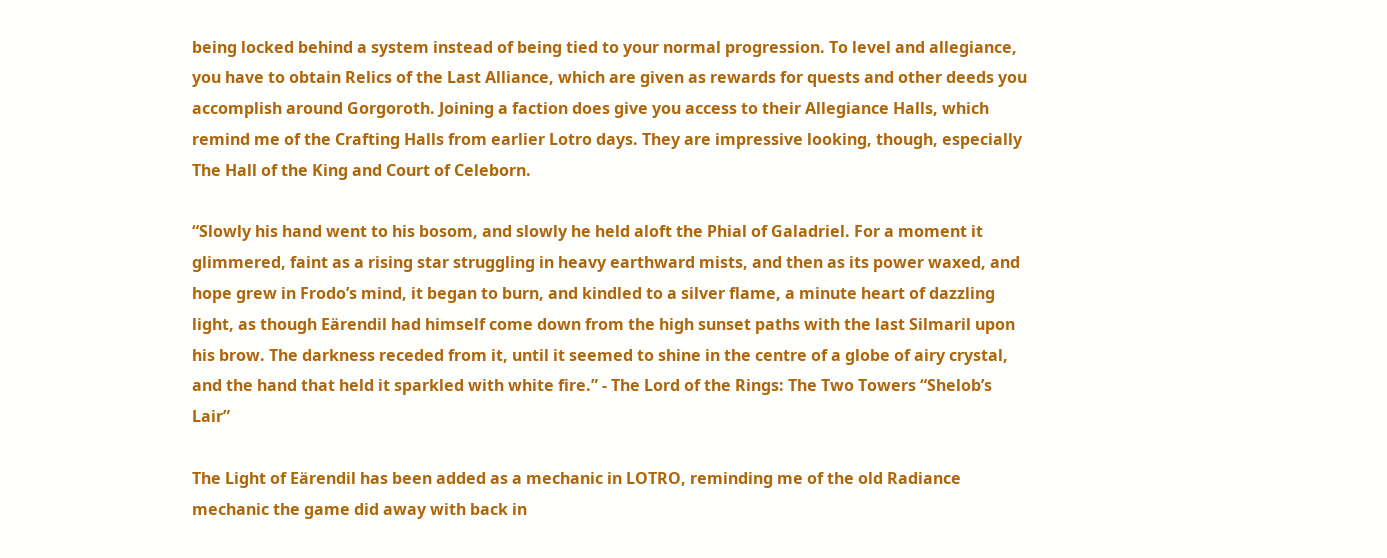being locked behind a system instead of being tied to your normal progression. To level and allegiance, you have to obtain Relics of the Last Alliance, which are given as rewards for quests and other deeds you accomplish around Gorgoroth. Joining a faction does give you access to their Allegiance Halls, which remind me of the Crafting Halls from earlier Lotro days. They are impressive looking, though, especially The Hall of the King and Court of Celeborn.

“Slowly his hand went to his bosom, and slowly he held aloft the Phial of Galadriel. For a moment it glimmered, faint as a rising star struggling in heavy earthward mists, and then as its power waxed, and hope grew in Frodo’s mind, it began to burn, and kindled to a silver flame, a minute heart of dazzling light, as though Eärendil had himself come down from the high sunset paths with the last Silmaril upon his brow. The darkness receded from it, until it seemed to shine in the centre of a globe of airy crystal, and the hand that held it sparkled with white fire.” - The Lord of the Rings: The Two Towers “Shelob’s Lair”

The Light of Eärendil has been added as a mechanic in LOTRO, reminding me of the old Radiance mechanic the game did away with back in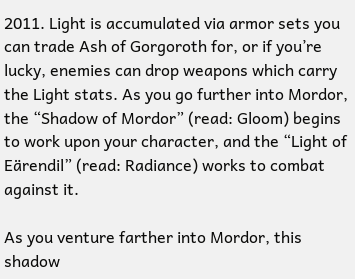2011. Light is accumulated via armor sets you can trade Ash of Gorgoroth for, or if you’re lucky, enemies can drop weapons which carry the Light stats. As you go further into Mordor, the “Shadow of Mordor” (read: Gloom) begins to work upon your character, and the “Light of Eärendil” (read: Radiance) works to combat against it.

As you venture farther into Mordor, this shadow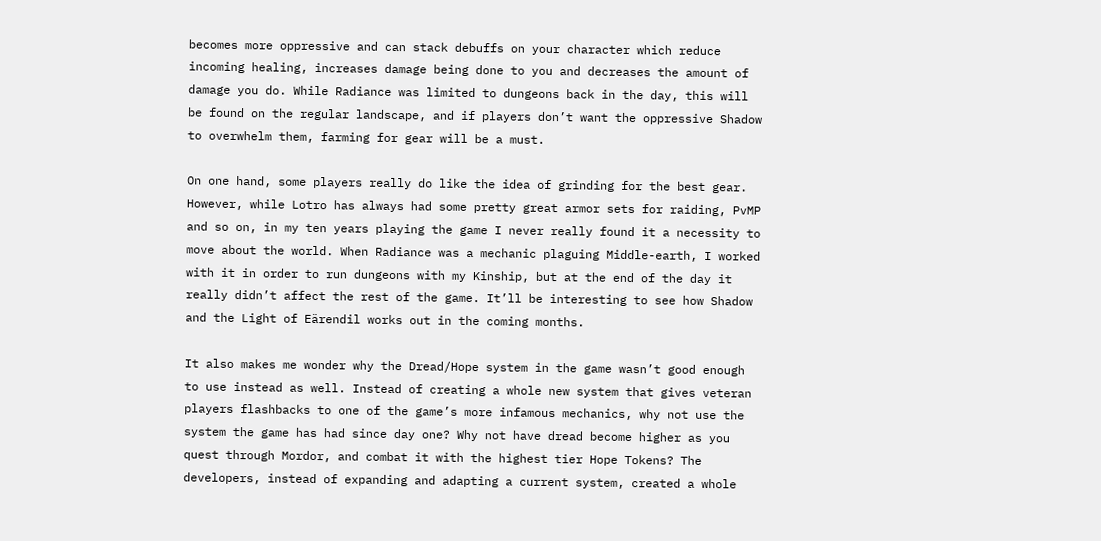becomes more oppressive and can stack debuffs on your character which reduce incoming healing, increases damage being done to you and decreases the amount of damage you do. While Radiance was limited to dungeons back in the day, this will be found on the regular landscape, and if players don’t want the oppressive Shadow to overwhelm them, farming for gear will be a must.

On one hand, some players really do like the idea of grinding for the best gear. However, while Lotro has always had some pretty great armor sets for raiding, PvMP and so on, in my ten years playing the game I never really found it a necessity to move about the world. When Radiance was a mechanic plaguing Middle-earth, I worked with it in order to run dungeons with my Kinship, but at the end of the day it really didn’t affect the rest of the game. It’ll be interesting to see how Shadow and the Light of Eärendil works out in the coming months.

It also makes me wonder why the Dread/Hope system in the game wasn’t good enough to use instead as well. Instead of creating a whole new system that gives veteran players flashbacks to one of the game’s more infamous mechanics, why not use the system the game has had since day one? Why not have dread become higher as you quest through Mordor, and combat it with the highest tier Hope Tokens? The developers, instead of expanding and adapting a current system, created a whole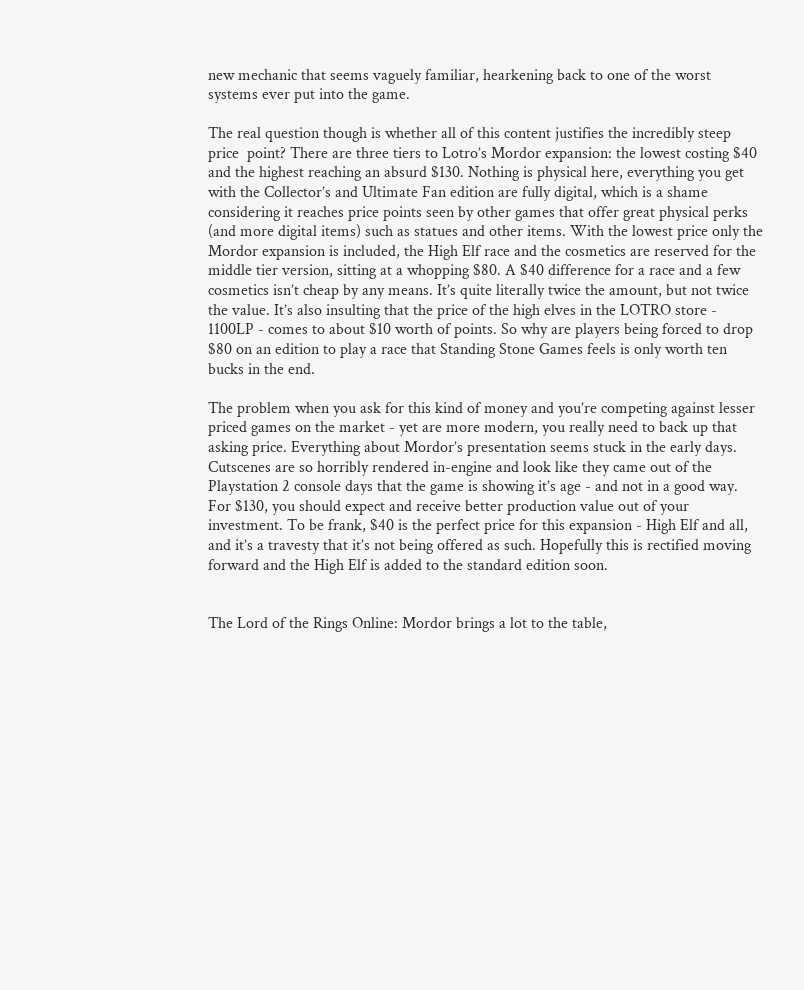new mechanic that seems vaguely familiar, hearkening back to one of the worst systems ever put into the game.

The real question though is whether all of this content justifies the incredibly steep price  point? There are three tiers to Lotro’s Mordor expansion: the lowest costing $40 and the highest reaching an absurd $130. Nothing is physical here, everything you get with the Collector’s and Ultimate Fan edition are fully digital, which is a shame considering it reaches price points seen by other games that offer great physical perks (and more digital items) such as statues and other items. With the lowest price only the Mordor expansion is included, the High Elf race and the cosmetics are reserved for the middle tier version, sitting at a whopping $80. A $40 difference for a race and a few cosmetics isn’t cheap by any means. It’s quite literally twice the amount, but not twice the value. It’s also insulting that the price of the high elves in the LOTRO store - 1100LP - comes to about $10 worth of points. So why are players being forced to drop $80 on an edition to play a race that Standing Stone Games feels is only worth ten bucks in the end.

The problem when you ask for this kind of money and you’re competing against lesser priced games on the market - yet are more modern, you really need to back up that asking price. Everything about Mordor’s presentation seems stuck in the early days. Cutscenes are so horribly rendered in-engine and look like they came out of the Playstation 2 console days that the game is showing it’s age - and not in a good way. For $130, you should expect and receive better production value out of your investment. To be frank, $40 is the perfect price for this expansion - High Elf and all, and it’s a travesty that it’s not being offered as such. Hopefully this is rectified moving forward and the High Elf is added to the standard edition soon.


The Lord of the Rings Online: Mordor brings a lot to the table,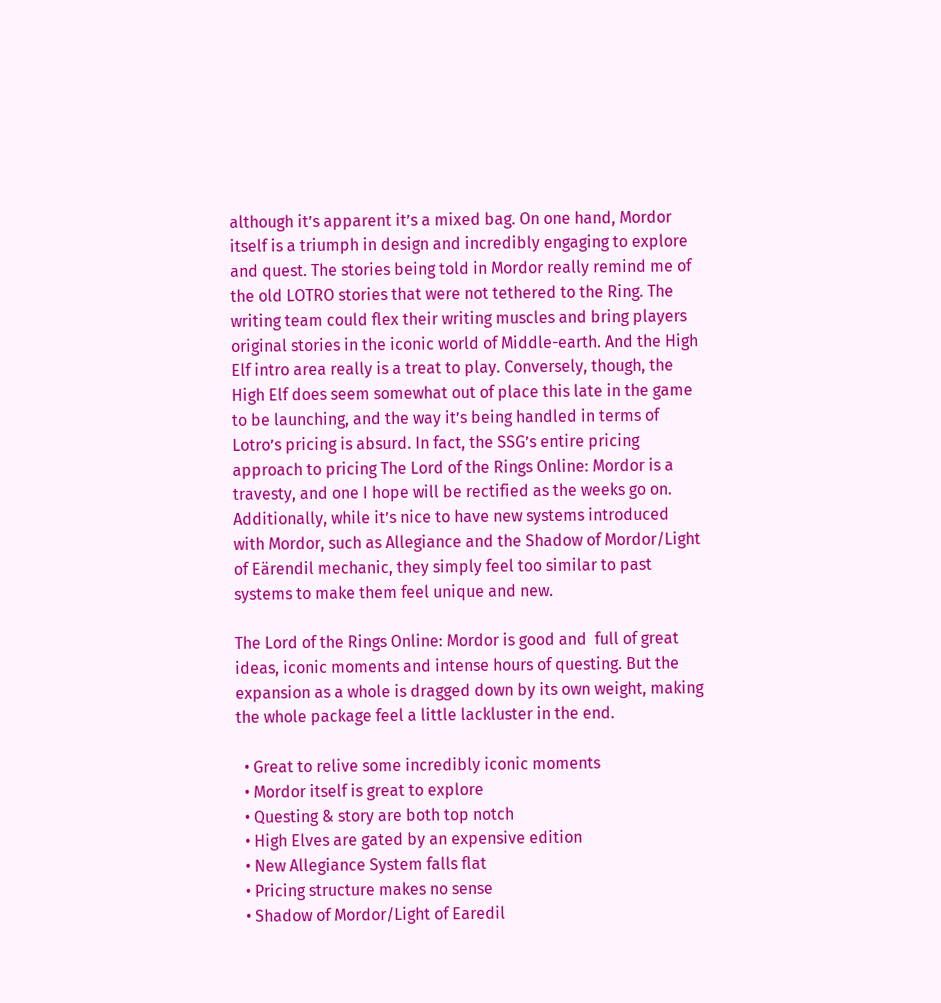although it’s apparent it’s a mixed bag. On one hand, Mordor itself is a triumph in design and incredibly engaging to explore and quest. The stories being told in Mordor really remind me of the old LOTRO stories that were not tethered to the Ring. The writing team could flex their writing muscles and bring players original stories in the iconic world of Middle-earth. And the High Elf intro area really is a treat to play. Conversely, though, the High Elf does seem somewhat out of place this late in the game to be launching, and the way it’s being handled in terms of Lotro’s pricing is absurd. In fact, the SSG’s entire pricing approach to pricing The Lord of the Rings Online: Mordor is a travesty, and one I hope will be rectified as the weeks go on. Additionally, while it’s nice to have new systems introduced with Mordor, such as Allegiance and the Shadow of Mordor/Light of Eärendil mechanic, they simply feel too similar to past systems to make them feel unique and new.

The Lord of the Rings Online: Mordor is good and  full of great ideas, iconic moments and intense hours of questing. But the expansion as a whole is dragged down by its own weight, making the whole package feel a little lackluster in the end.

  • Great to relive some incredibly iconic moments
  • Mordor itself is great to explore
  • Questing & story are both top notch
  • High Elves are gated by an expensive edition
  • New Allegiance System falls flat
  • Pricing structure makes no sense
  • Shadow of Mordor/Light of Earedil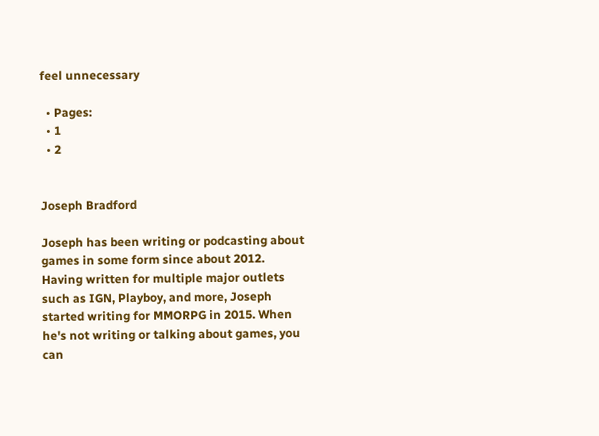feel unnecessary

  • Pages:
  • 1
  • 2


Joseph Bradford

Joseph has been writing or podcasting about games in some form since about 2012. Having written for multiple major outlets such as IGN, Playboy, and more, Joseph started writing for MMORPG in 2015. When he's not writing or talking about games, you can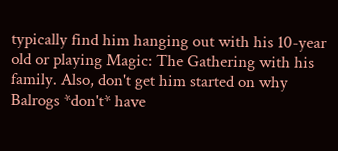typically find him hanging out with his 10-year old or playing Magic: The Gathering with his family. Also, don't get him started on why Balrogs *don't* have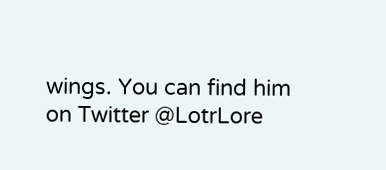wings. You can find him on Twitter @LotrLore